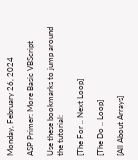Monday, February 26, 2024

ASP Primer: More Basic VBScript

Use these bookmarks to jump around the tutorial:

[The For .. Next Loop]

[The Do .. Loop]

[All About Arrays]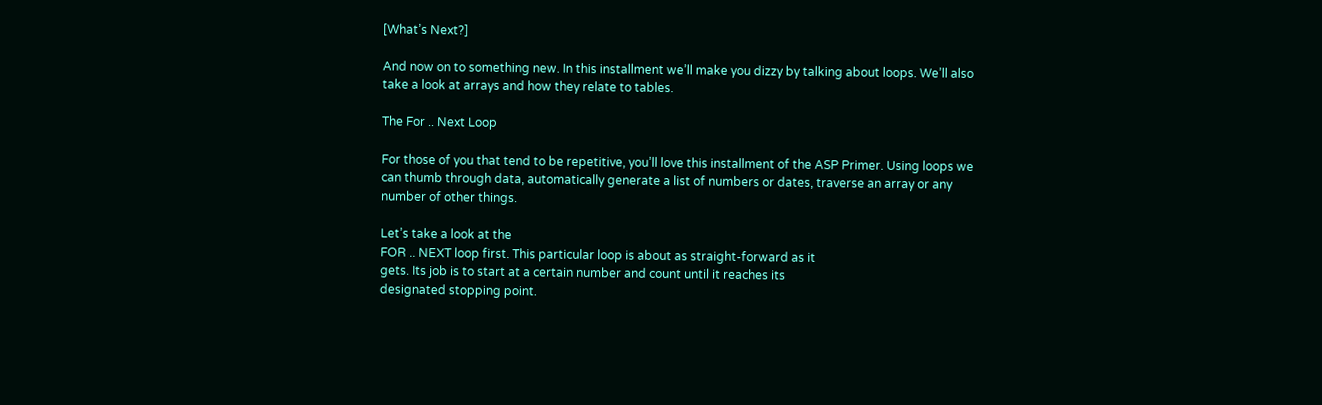[What’s Next?]

And now on to something new. In this installment we’ll make you dizzy by talking about loops. We’ll also take a look at arrays and how they relate to tables.

The For .. Next Loop

For those of you that tend to be repetitive, you’ll love this installment of the ASP Primer. Using loops we can thumb through data, automatically generate a list of numbers or dates, traverse an array or any number of other things.

Let’s take a look at the
FOR .. NEXT loop first. This particular loop is about as straight-forward as it
gets. Its job is to start at a certain number and count until it reaches its
designated stopping point.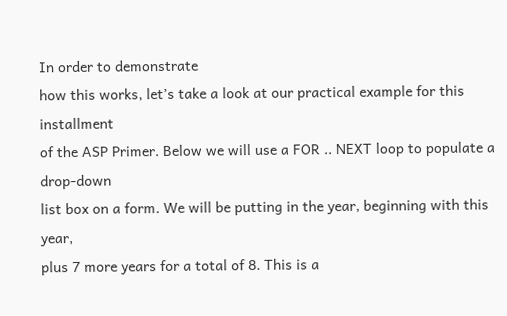In order to demonstrate
how this works, let’s take a look at our practical example for this installment
of the ASP Primer. Below we will use a FOR .. NEXT loop to populate a drop-down
list box on a form. We will be putting in the year, beginning with this year,
plus 7 more years for a total of 8. This is a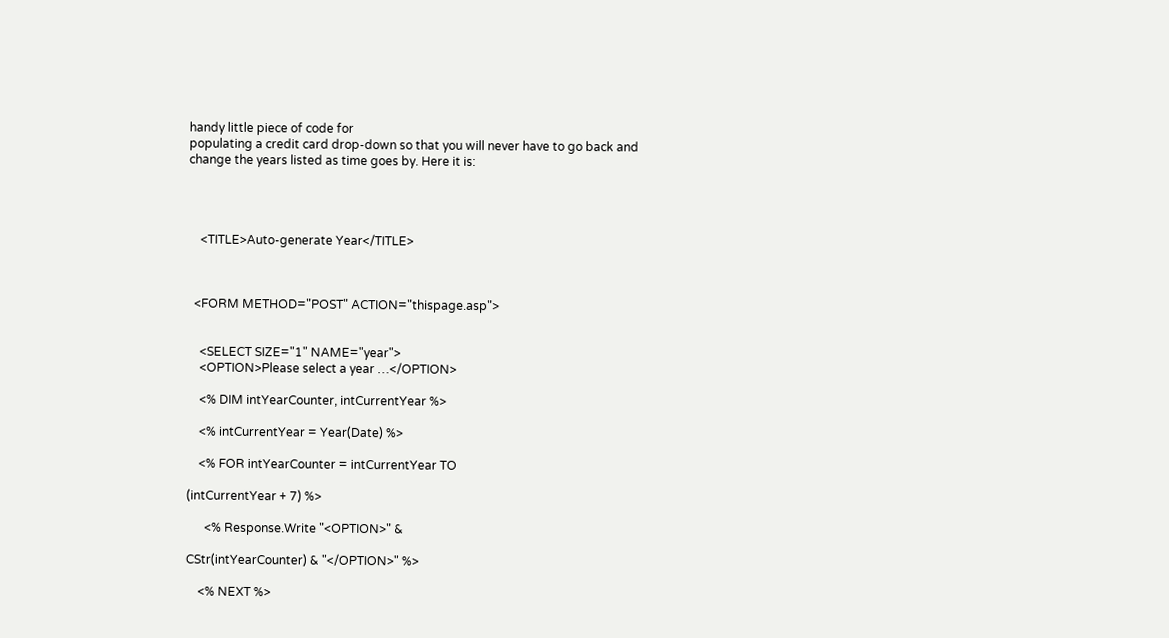handy little piece of code for
populating a credit card drop-down so that you will never have to go back and
change the years listed as time goes by. Here it is:




    <TITLE>Auto-generate Year</TITLE>



  <FORM METHOD="POST" ACTION="thispage.asp">


    <SELECT SIZE="1" NAME="year">
    <OPTION>Please select a year …</OPTION>

    <% DIM intYearCounter, intCurrentYear %>

    <% intCurrentYear = Year(Date) %>

    <% FOR intYearCounter = intCurrentYear TO

(intCurrentYear + 7) %>

      <% Response.Write "<OPTION>" &

CStr(intYearCounter) & "</OPTION>" %>

    <% NEXT %>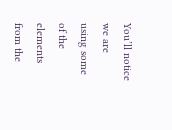You’ll notice we are
using some of the elements from the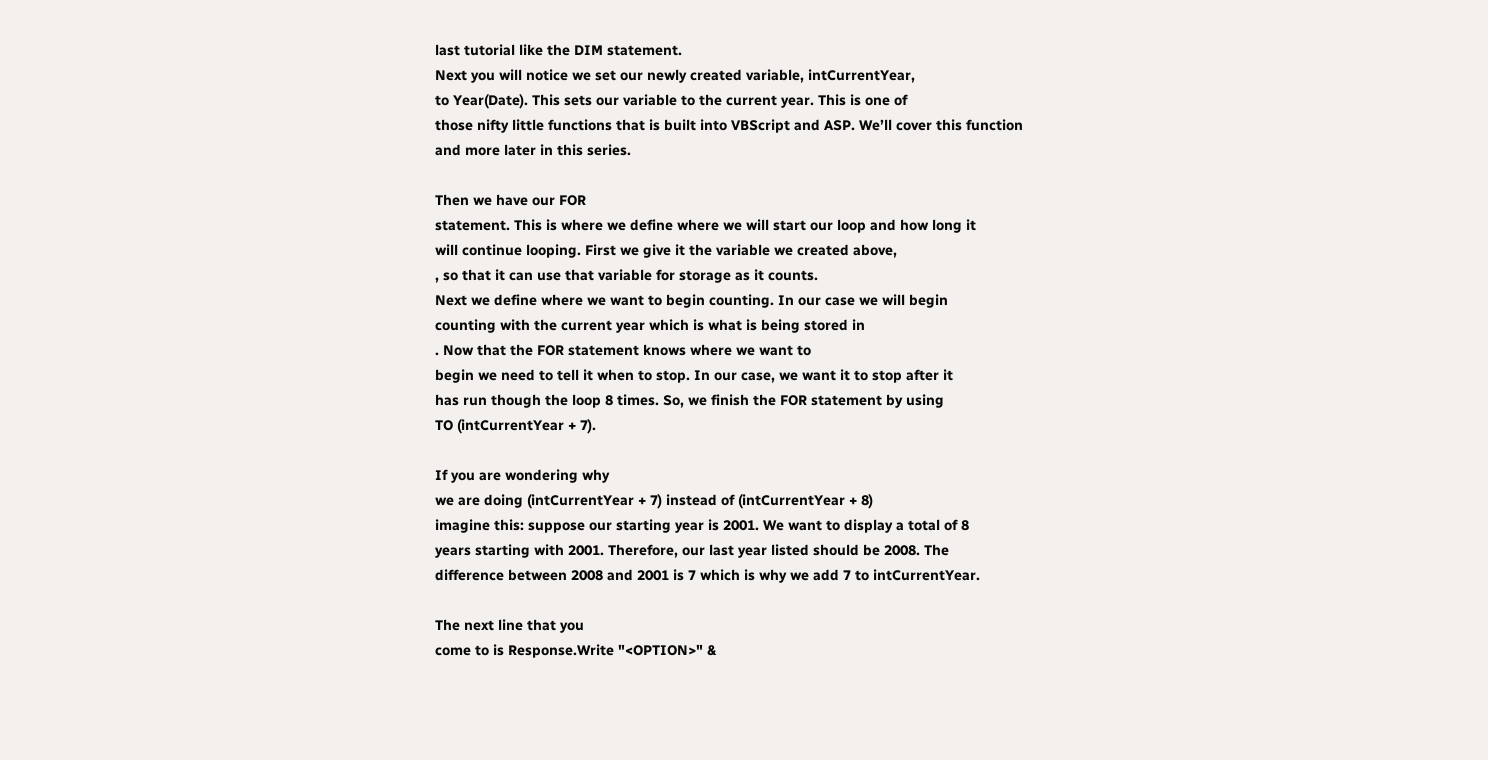last tutorial like the DIM statement.
Next you will notice we set our newly created variable, intCurrentYear,
to Year(Date). This sets our variable to the current year. This is one of
those nifty little functions that is built into VBScript and ASP. We’ll cover this function
and more later in this series.

Then we have our FOR
statement. This is where we define where we will start our loop and how long it
will continue looping. First we give it the variable we created above,
, so that it can use that variable for storage as it counts.
Next we define where we want to begin counting. In our case we will begin
counting with the current year which is what is being stored in
. Now that the FOR statement knows where we want to
begin we need to tell it when to stop. In our case, we want it to stop after it
has run though the loop 8 times. So, we finish the FOR statement by using
TO (intCurrentYear + 7).

If you are wondering why
we are doing (intCurrentYear + 7) instead of (intCurrentYear + 8)
imagine this: suppose our starting year is 2001. We want to display a total of 8
years starting with 2001. Therefore, our last year listed should be 2008. The
difference between 2008 and 2001 is 7 which is why we add 7 to intCurrentYear.

The next line that you
come to is Response.Write "<OPTION>" &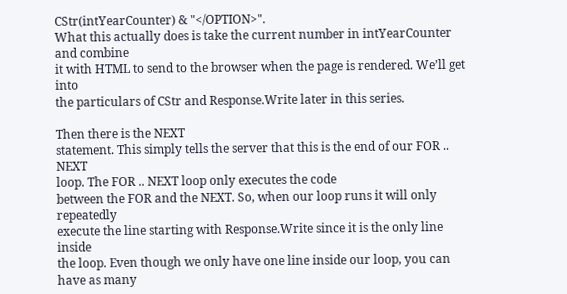CStr(intYearCounter) & "</OPTION>".
What this actually does is take the current number in intYearCounter and combine
it with HTML to send to the browser when the page is rendered. We’ll get into
the particulars of CStr and Response.Write later in this series.

Then there is the NEXT
statement. This simply tells the server that this is the end of our FOR .. NEXT
loop. The FOR .. NEXT loop only executes the code
between the FOR and the NEXT. So, when our loop runs it will only repeatedly
execute the line starting with Response.Write since it is the only line inside
the loop. Even though we only have one line inside our loop, you can have as many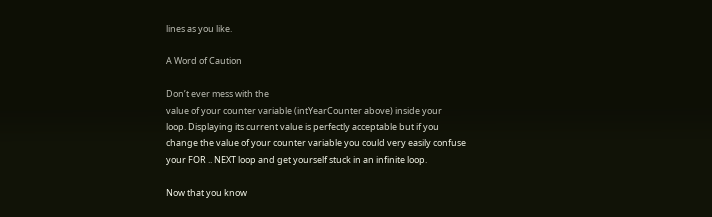lines as you like.

A Word of Caution

Don’t ever mess with the
value of your counter variable (intYearCounter above) inside your
loop. Displaying its current value is perfectly acceptable but if you
change the value of your counter variable you could very easily confuse
your FOR .. NEXT loop and get yourself stuck in an infinite loop.

Now that you know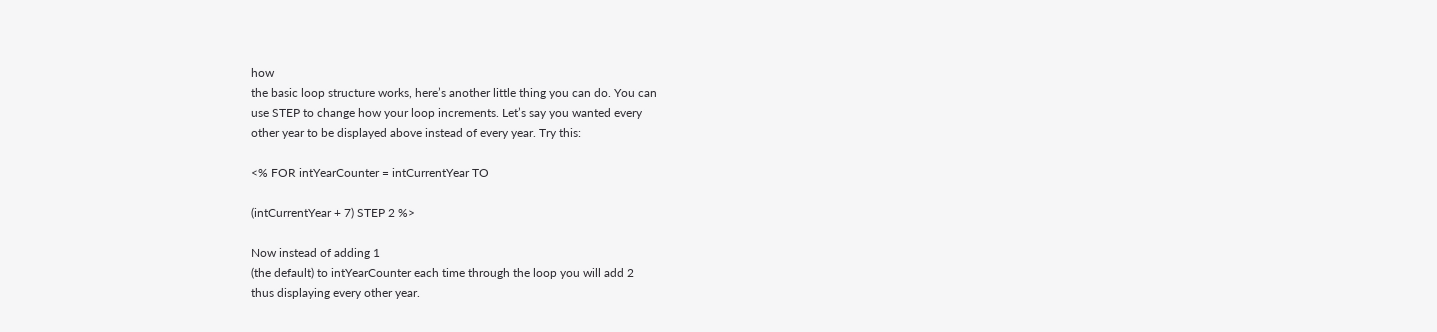how
the basic loop structure works, here’s another little thing you can do. You can
use STEP to change how your loop increments. Let’s say you wanted every
other year to be displayed above instead of every year. Try this:

<% FOR intYearCounter = intCurrentYear TO

(intCurrentYear + 7) STEP 2 %>

Now instead of adding 1
(the default) to intYearCounter each time through the loop you will add 2
thus displaying every other year.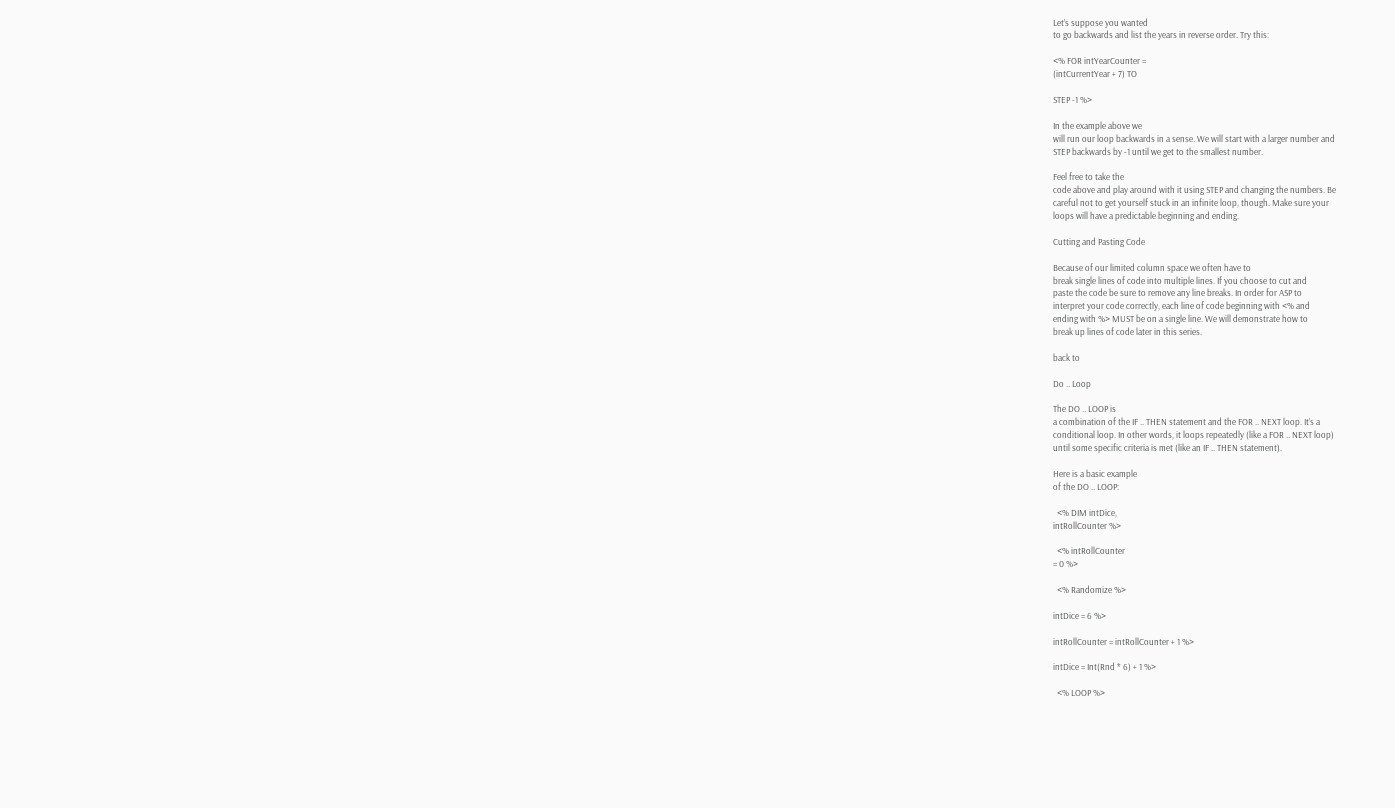Let’s suppose you wanted
to go backwards and list the years in reverse order. Try this:

<% FOR intYearCounter =
(intCurrentYear + 7) TO

STEP -1 %>

In the example above we
will run our loop backwards in a sense. We will start with a larger number and
STEP backwards by -1 until we get to the smallest number.

Feel free to take the
code above and play around with it using STEP and changing the numbers. Be
careful not to get yourself stuck in an infinite loop, though. Make sure your
loops will have a predictable beginning and ending.

Cutting and Pasting Code

Because of our limited column space we often have to
break single lines of code into multiple lines. If you choose to cut and
paste the code be sure to remove any line breaks. In order for ASP to
interpret your code correctly, each line of code beginning with <% and
ending with %> MUST be on a single line. We will demonstrate how to
break up lines of code later in this series.

back to

Do .. Loop

The DO .. LOOP is
a combination of the IF .. THEN statement and the FOR .. NEXT loop. It’s a
conditional loop. In other words, it loops repeatedly (like a FOR .. NEXT loop)
until some specific criteria is met (like an IF .. THEN statement).

Here is a basic example
of the DO .. LOOP:

  <% DIM intDice,
intRollCounter %>

  <% intRollCounter
= 0 %>

  <% Randomize %>

intDice = 6 %>

intRollCounter = intRollCounter + 1 %>

intDice = Int(Rnd * 6) + 1 %>

  <% LOOP %>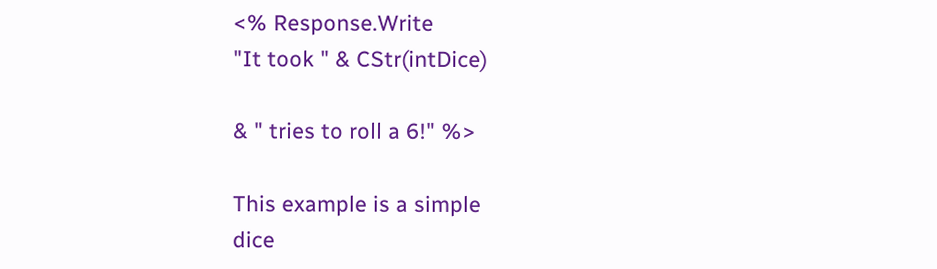<% Response.Write
"It took " & CStr(intDice)

& " tries to roll a 6!" %>

This example is a simple
dice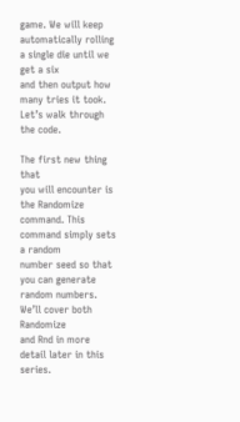game. We will keep automatically rolling a single die until we get a six
and then output how many tries it took. Let’s walk through the code.

The first new thing that
you will encounter is the Randomize command. This command simply sets a random
number seed so that you can generate random numbers. We’ll cover both Randomize
and Rnd in more detail later in this series.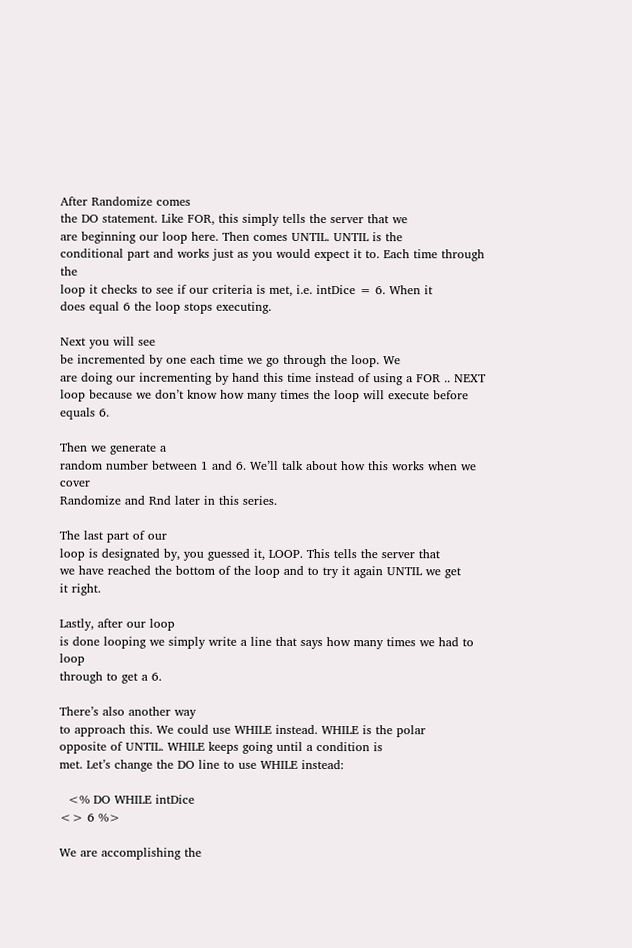After Randomize comes
the DO statement. Like FOR, this simply tells the server that we
are beginning our loop here. Then comes UNTIL. UNTIL is the
conditional part and works just as you would expect it to. Each time through the
loop it checks to see if our criteria is met, i.e. intDice = 6. When it
does equal 6 the loop stops executing.

Next you will see
be incremented by one each time we go through the loop. We
are doing our incrementing by hand this time instead of using a FOR .. NEXT
loop because we don’t know how many times the loop will execute before
equals 6.

Then we generate a
random number between 1 and 6. We’ll talk about how this works when we cover
Randomize and Rnd later in this series.

The last part of our
loop is designated by, you guessed it, LOOP. This tells the server that
we have reached the bottom of the loop and to try it again UNTIL we get
it right.

Lastly, after our loop
is done looping we simply write a line that says how many times we had to loop
through to get a 6.

There’s also another way
to approach this. We could use WHILE instead. WHILE is the polar
opposite of UNTIL. WHILE keeps going until a condition is
met. Let’s change the DO line to use WHILE instead:

  <% DO WHILE intDice
<> 6 %>

We are accomplishing the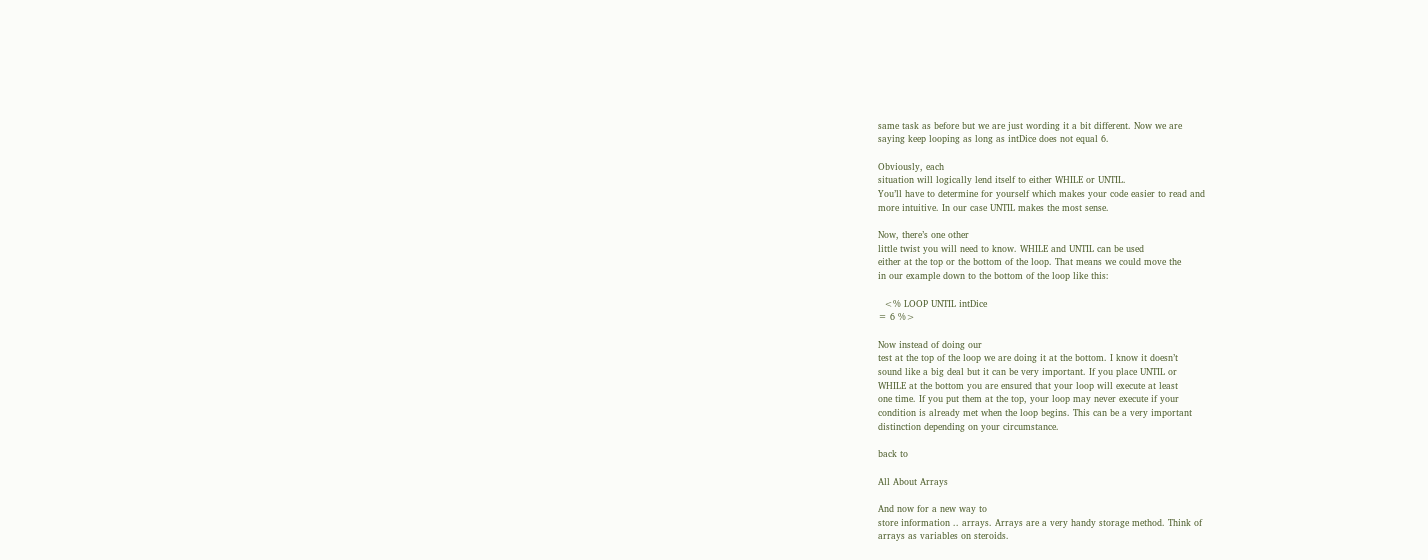same task as before but we are just wording it a bit different. Now we are
saying keep looping as long as intDice does not equal 6.

Obviously, each
situation will logically lend itself to either WHILE or UNTIL.
You’ll have to determine for yourself which makes your code easier to read and
more intuitive. In our case UNTIL makes the most sense.

Now, there’s one other
little twist you will need to know. WHILE and UNTIL can be used
either at the top or the bottom of the loop. That means we could move the
in our example down to the bottom of the loop like this:

  <% LOOP UNTIL intDice
= 6 %>

Now instead of doing our
test at the top of the loop we are doing it at the bottom. I know it doesn’t
sound like a big deal but it can be very important. If you place UNTIL or
WHILE at the bottom you are ensured that your loop will execute at least
one time. If you put them at the top, your loop may never execute if your
condition is already met when the loop begins. This can be a very important
distinction depending on your circumstance.

back to

All About Arrays

And now for a new way to
store information .. arrays. Arrays are a very handy storage method. Think of
arrays as variables on steroids.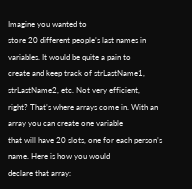Imagine you wanted to
store 20 different people’s last names in variables. It would be quite a pain to
create and keep track of strLastName1, strLastName2, etc. Not very efficient,
right? That’s where arrays come in. With an array you can create one variable
that will have 20 slots, one for each person’s name. Here is how you would
declare that array: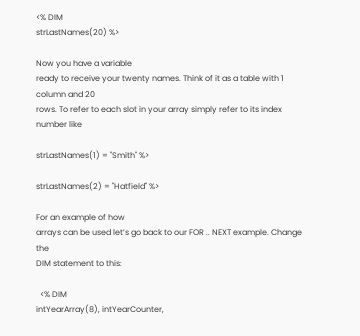<% DIM
strLastNames(20) %>

Now you have a variable
ready to receive your twenty names. Think of it as a table with 1 column and 20
rows. To refer to each slot in your array simply refer to its index number like

strLastNames(1) = "Smith" %>

strLastNames(2) = "Hatfield" %>

For an example of how
arrays can be used let’s go back to our FOR .. NEXT example. Change the
DIM statement to this:

  <% DIM
intYearArray(8), intYearCounter,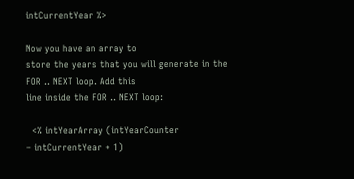intCurrentYear %>

Now you have an array to
store the years that you will generate in the FOR .. NEXT loop. Add this
line inside the FOR .. NEXT loop:

  <% intYearArray (intYearCounter
– intCurrentYear + 1)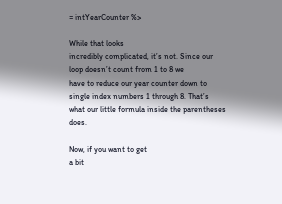= intYearCounter %>

While that looks
incredibly complicated, it’s not. Since our loop doesn’t count from 1 to 8 we
have to reduce our year counter down to single index numbers 1 through 8. That’s
what our little formula inside the parentheses does.

Now, if you want to get
a bit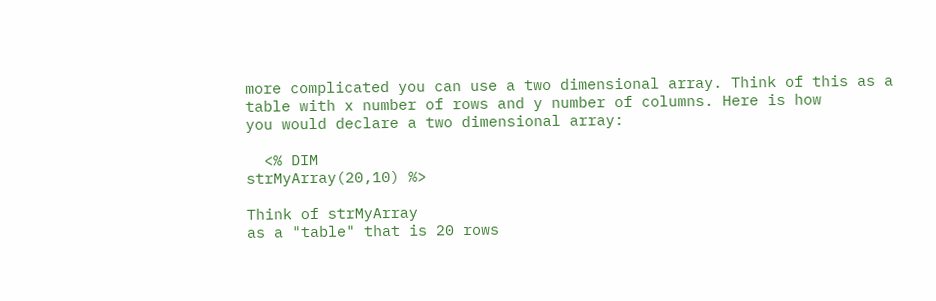more complicated you can use a two dimensional array. Think of this as a
table with x number of rows and y number of columns. Here is how
you would declare a two dimensional array:

  <% DIM
strMyArray(20,10) %>

Think of strMyArray
as a "table" that is 20 rows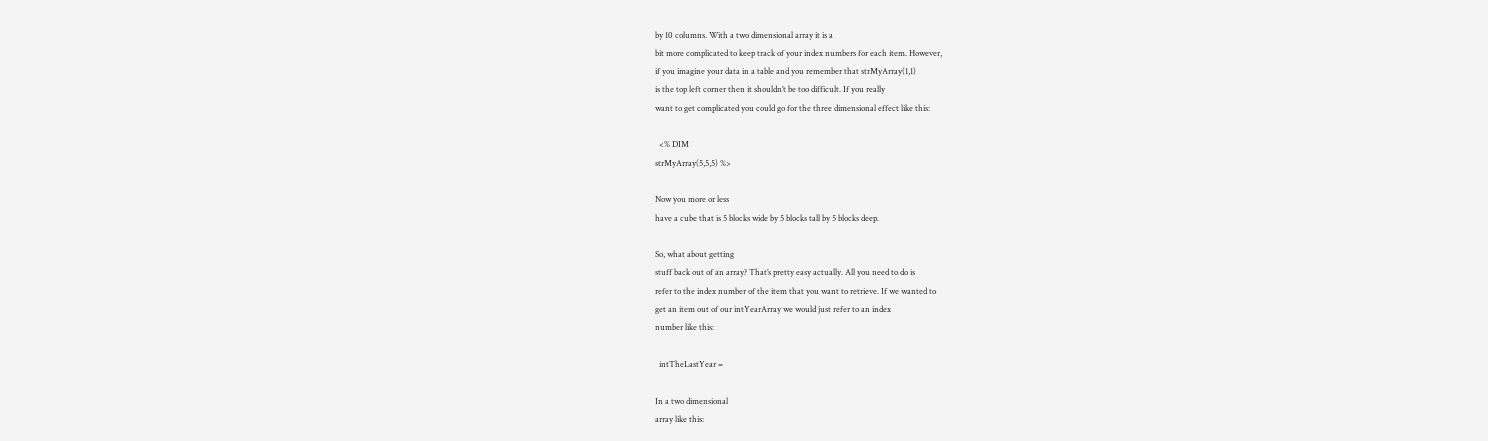by 10 columns. With a two dimensional array it is a
bit more complicated to keep track of your index numbers for each item. However,
if you imagine your data in a table and you remember that strMyArray(1,1)
is the top left corner then it shouldn’t be too difficult. If you really
want to get complicated you could go for the three dimensional effect like this:

  <% DIM
strMyArray(5,5,5) %>

Now you more or less
have a cube that is 5 blocks wide by 5 blocks tall by 5 blocks deep.

So, what about getting
stuff back out of an array? That’s pretty easy actually. All you need to do is
refer to the index number of the item that you want to retrieve. If we wanted to
get an item out of our intYearArray we would just refer to an index
number like this:

  intTheLastYear =

In a two dimensional
array like this: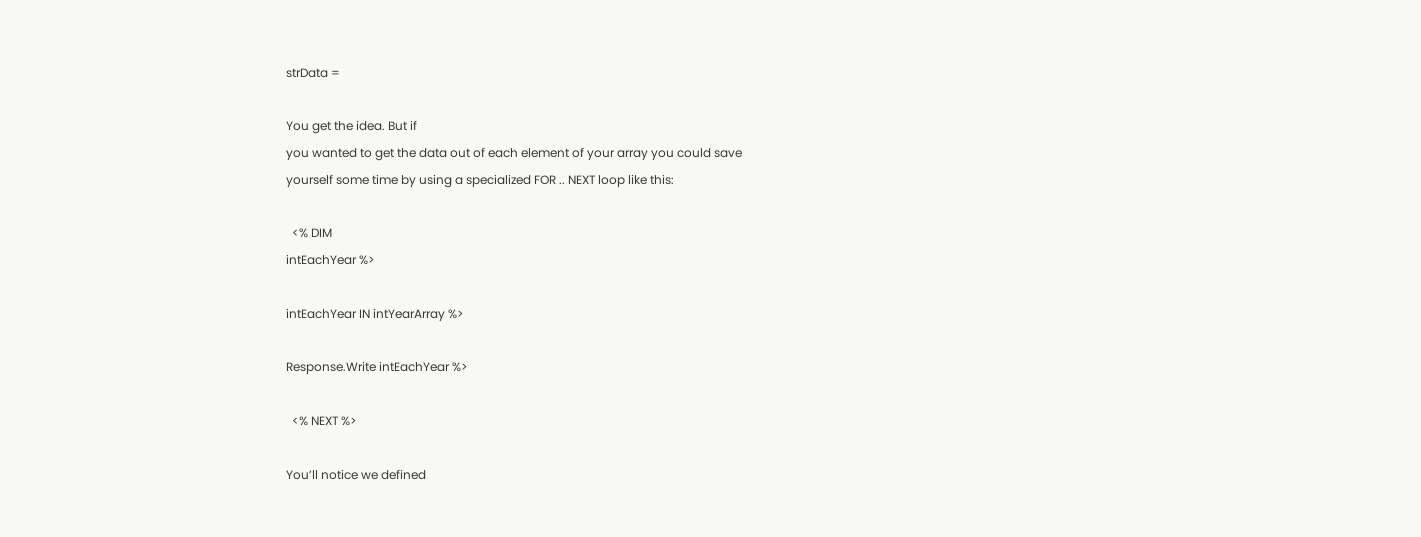strData =

You get the idea. But if
you wanted to get the data out of each element of your array you could save
yourself some time by using a specialized FOR .. NEXT loop like this:

  <% DIM
intEachYear %>

intEachYear IN intYearArray %>

Response.Write intEachYear %>

  <% NEXT %>

You’ll notice we defined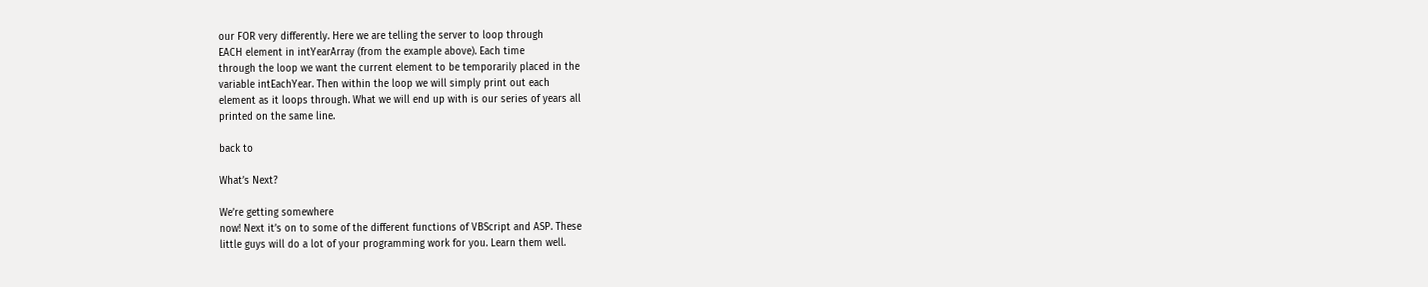our FOR very differently. Here we are telling the server to loop through
EACH element in intYearArray (from the example above). Each time
through the loop we want the current element to be temporarily placed in the
variable intEachYear. Then within the loop we will simply print out each
element as it loops through. What we will end up with is our series of years all
printed on the same line.

back to

What’s Next?

We’re getting somewhere
now! Next it’s on to some of the different functions of VBScript and ASP. These
little guys will do a lot of your programming work for you. Learn them well.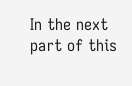In the next part of this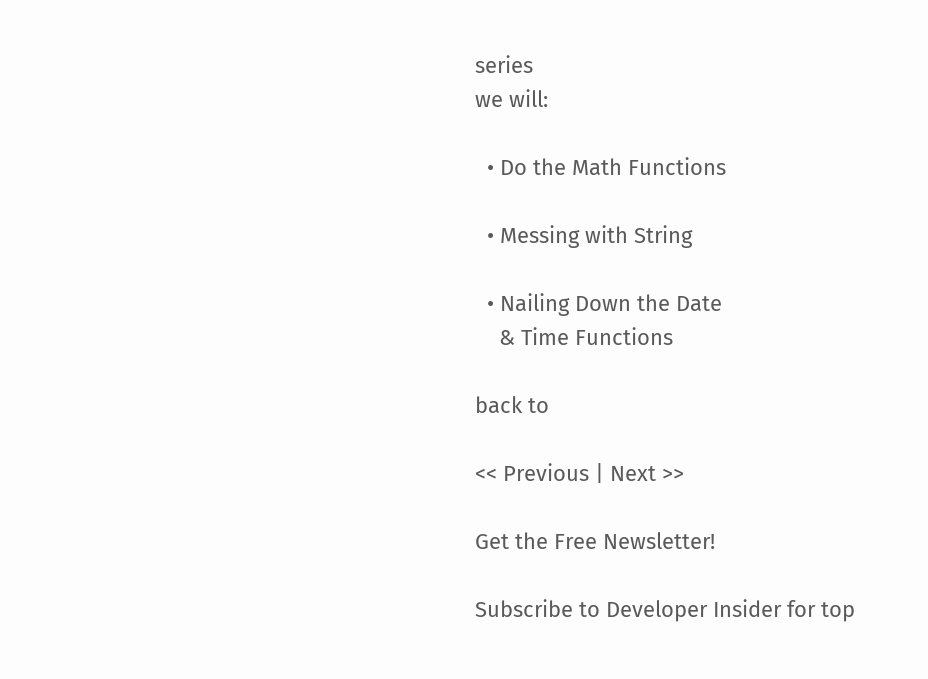series
we will:

  • Do the Math Functions

  • Messing with String

  • Nailing Down the Date
    & Time Functions

back to

<< Previous | Next >>

Get the Free Newsletter!

Subscribe to Developer Insider for top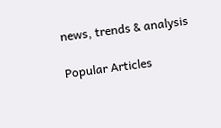news, trends & analysis

Popular Articles